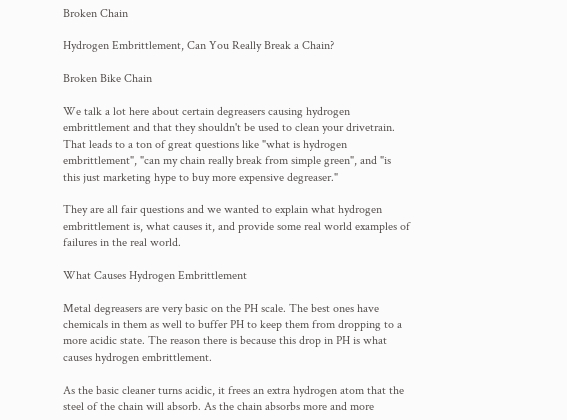Broken Chain

Hydrogen Embrittlement, Can You Really Break a Chain?

Broken Bike Chain

We talk a lot here about certain degreasers causing hydrogen embrittlement and that they shouldn't be used to clean your drivetrain. That leads to a ton of great questions like "what is hydrogen embrittlement", "can my chain really break from simple green", and "is this just marketing hype to buy more expensive degreaser."

They are all fair questions and we wanted to explain what hydrogen embrittlement is, what causes it, and provide some real world examples of failures in the real world.

What Causes Hydrogen Embrittlement

Metal degreasers are very basic on the PH scale. The best ones have chemicals in them as well to buffer PH to keep them from dropping to a more acidic state. The reason there is because this drop in PH is what causes hydrogen embrittlement.

As the basic cleaner turns acidic, it frees an extra hydrogen atom that the steel of the chain will absorb. As the chain absorbs more and more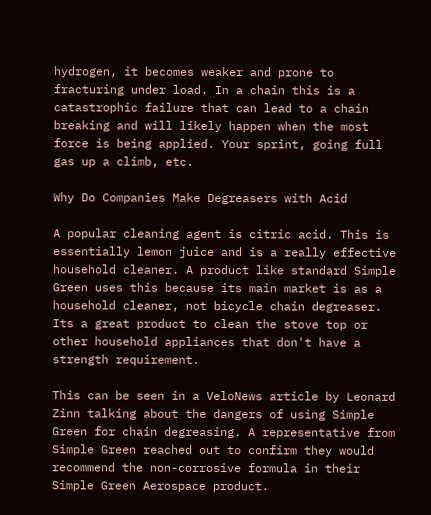hydrogen, it becomes weaker and prone to fracturing under load. In a chain this is a catastrophic failure that can lead to a chain breaking and will likely happen when the most force is being applied. Your sprint, going full gas up a climb, etc.

Why Do Companies Make Degreasers with Acid

A popular cleaning agent is citric acid. This is essentially lemon juice and is a really effective household cleaner. A product like standard Simple Green uses this because its main market is as a household cleaner, not bicycle chain degreaser. Its a great product to clean the stove top or other household appliances that don't have a strength requirement.

This can be seen in a VeloNews article by Leonard Zinn talking about the dangers of using Simple Green for chain degreasing. A representative from Simple Green reached out to confirm they would recommend the non-corrosive formula in their Simple Green Aerospace product.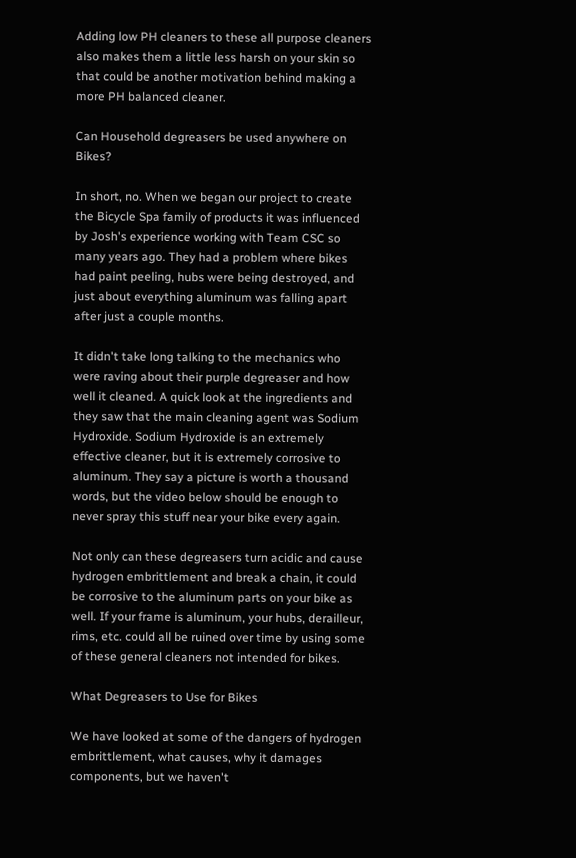Adding low PH cleaners to these all purpose cleaners also makes them a little less harsh on your skin so that could be another motivation behind making a more PH balanced cleaner.

Can Household degreasers be used anywhere on Bikes?

In short, no. When we began our project to create the Bicycle Spa family of products it was influenced by Josh's experience working with Team CSC so many years ago. They had a problem where bikes had paint peeling, hubs were being destroyed, and just about everything aluminum was falling apart after just a couple months.

It didn't take long talking to the mechanics who were raving about their purple degreaser and how well it cleaned. A quick look at the ingredients and they saw that the main cleaning agent was Sodium Hydroxide. Sodium Hydroxide is an extremely effective cleaner, but it is extremely corrosive to aluminum. They say a picture is worth a thousand words, but the video below should be enough to never spray this stuff near your bike every again.

Not only can these degreasers turn acidic and cause hydrogen embrittlement and break a chain, it could be corrosive to the aluminum parts on your bike as well. If your frame is aluminum, your hubs, derailleur, rims, etc. could all be ruined over time by using some of these general cleaners not intended for bikes.

What Degreasers to Use for Bikes

We have looked at some of the dangers of hydrogen embrittlement, what causes, why it damages components, but we haven't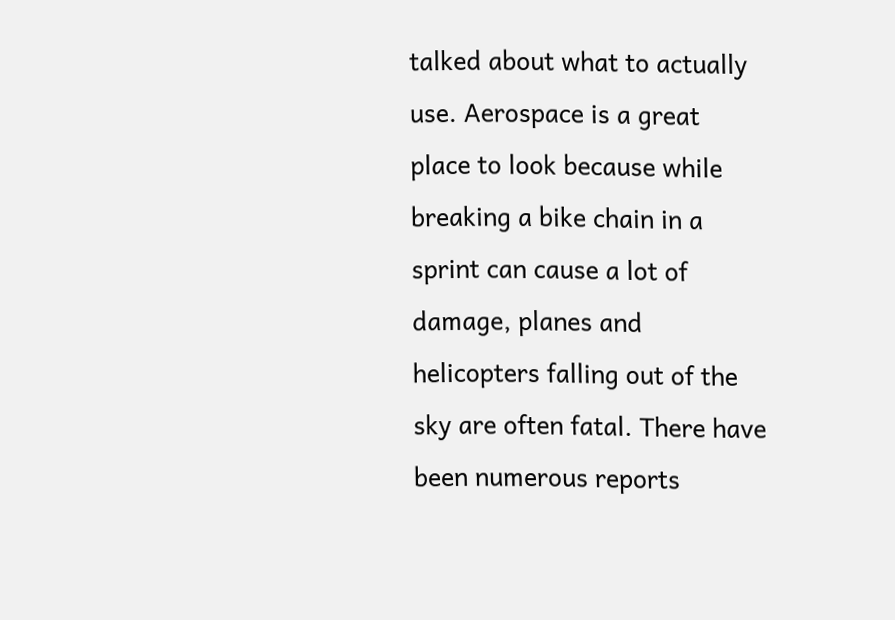talked about what to actually use. Aerospace is a great place to look because while breaking a bike chain in a sprint can cause a lot of damage, planes and helicopters falling out of the sky are often fatal. There have been numerous reports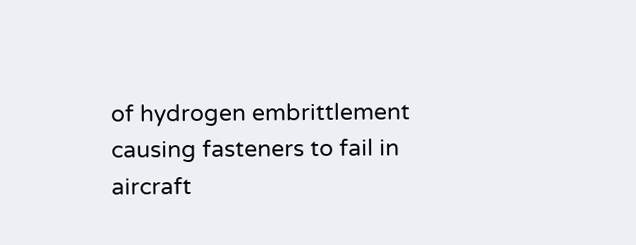of hydrogen embrittlement causing fasteners to fail in aircraft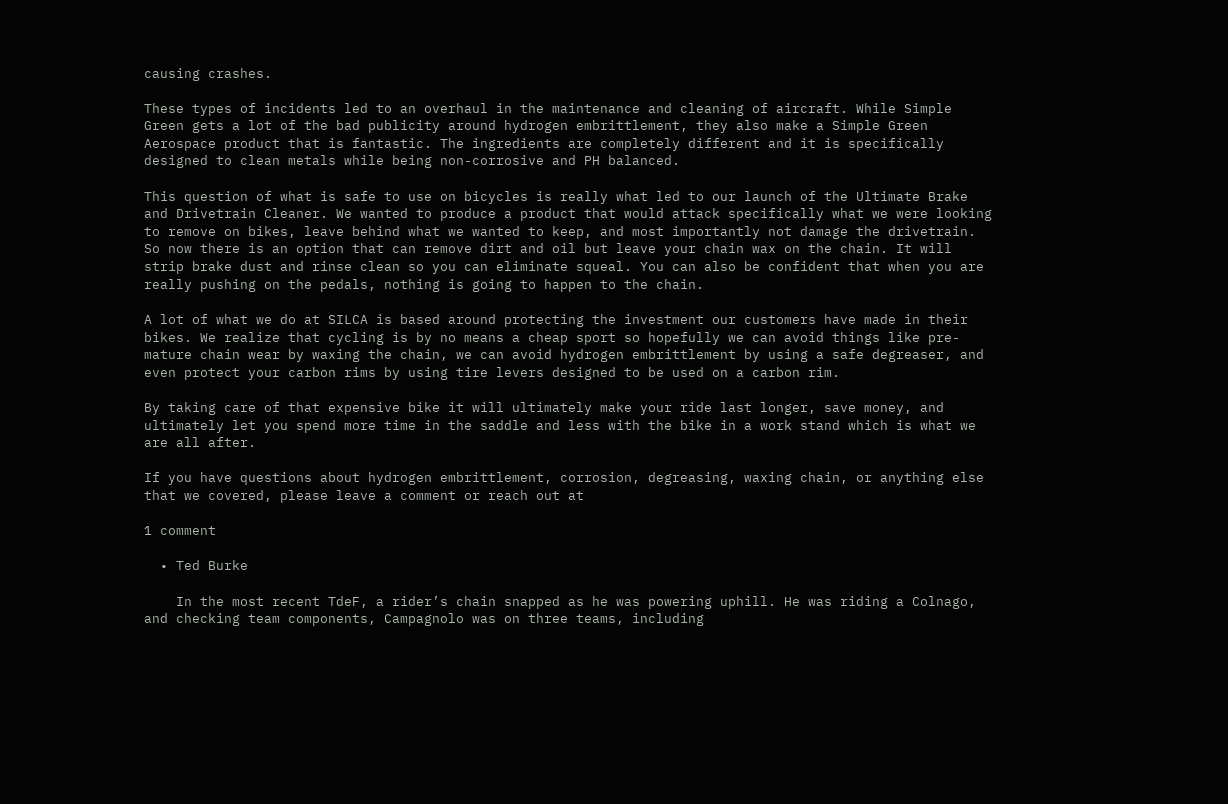causing crashes.

These types of incidents led to an overhaul in the maintenance and cleaning of aircraft. While Simple Green gets a lot of the bad publicity around hydrogen embrittlement, they also make a Simple Green Aerospace product that is fantastic. The ingredients are completely different and it is specifically designed to clean metals while being non-corrosive and PH balanced.

This question of what is safe to use on bicycles is really what led to our launch of the Ultimate Brake and Drivetrain Cleaner. We wanted to produce a product that would attack specifically what we were looking to remove on bikes, leave behind what we wanted to keep, and most importantly not damage the drivetrain. So now there is an option that can remove dirt and oil but leave your chain wax on the chain. It will strip brake dust and rinse clean so you can eliminate squeal. You can also be confident that when you are really pushing on the pedals, nothing is going to happen to the chain.

A lot of what we do at SILCA is based around protecting the investment our customers have made in their bikes. We realize that cycling is by no means a cheap sport so hopefully we can avoid things like pre-mature chain wear by waxing the chain, we can avoid hydrogen embrittlement by using a safe degreaser, and even protect your carbon rims by using tire levers designed to be used on a carbon rim.

By taking care of that expensive bike it will ultimately make your ride last longer, save money, and ultimately let you spend more time in the saddle and less with the bike in a work stand which is what we are all after.

If you have questions about hydrogen embrittlement, corrosion, degreasing, waxing chain, or anything else that we covered, please leave a comment or reach out at

1 comment

  • Ted Burke

    In the most recent TdeF, a rider’s chain snapped as he was powering uphill. He was riding a Colnago, and checking team components, Campagnolo was on three teams, including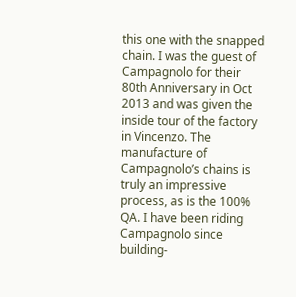this one with the snapped chain. I was the guest of Campagnolo for their 80th Anniversary in Oct 2013 and was given the inside tour of the factory in Vincenzo. The manufacture of Campagnolo’s chains is truly an impressive process, as is the 100% QA. I have been riding Campagnolo since building-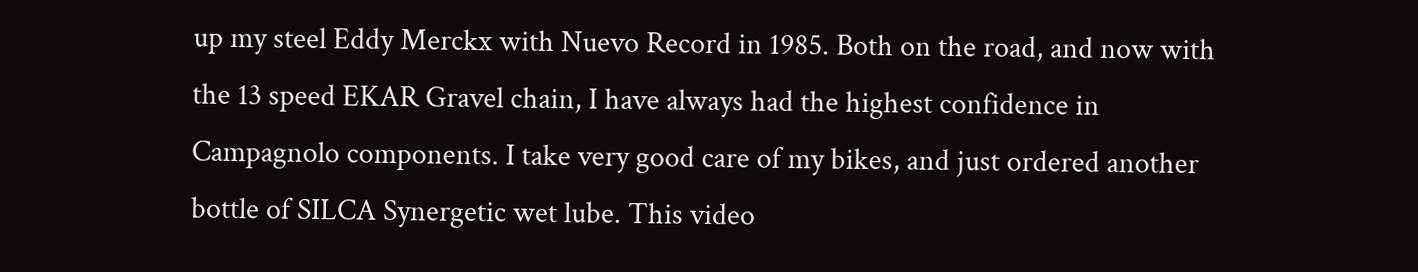up my steel Eddy Merckx with Nuevo Record in 1985. Both on the road, and now with the 13 speed EKAR Gravel chain, I have always had the highest confidence in Campagnolo components. I take very good care of my bikes, and just ordered another bottle of SILCA Synergetic wet lube. This video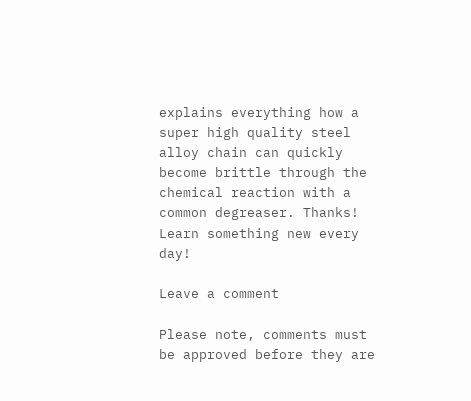explains everything how a super high quality steel alloy chain can quickly become brittle through the chemical reaction with a common degreaser. Thanks! Learn something new every day!

Leave a comment

Please note, comments must be approved before they are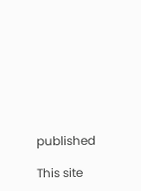published

This site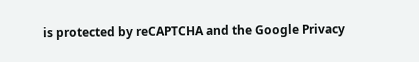is protected by reCAPTCHA and the Google Privacy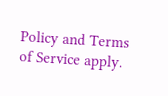Policy and Terms of Service apply.